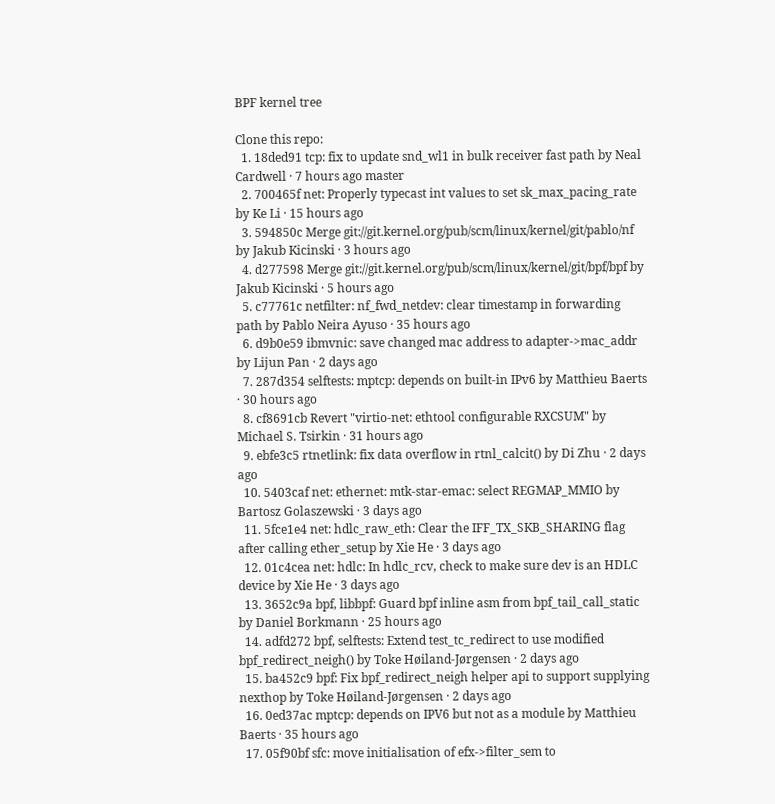BPF kernel tree

Clone this repo:
  1. 18ded91 tcp: fix to update snd_wl1 in bulk receiver fast path by Neal Cardwell · 7 hours ago master
  2. 700465f net: Properly typecast int values to set sk_max_pacing_rate by Ke Li · 15 hours ago
  3. 594850c Merge git://git.kernel.org/pub/scm/linux/kernel/git/pablo/nf by Jakub Kicinski · 3 hours ago
  4. d277598 Merge git://git.kernel.org/pub/scm/linux/kernel/git/bpf/bpf by Jakub Kicinski · 5 hours ago
  5. c77761c netfilter: nf_fwd_netdev: clear timestamp in forwarding path by Pablo Neira Ayuso · 35 hours ago
  6. d9b0e59 ibmvnic: save changed mac address to adapter->mac_addr by Lijun Pan · 2 days ago
  7. 287d354 selftests: mptcp: depends on built-in IPv6 by Matthieu Baerts · 30 hours ago
  8. cf8691cb Revert "virtio-net: ethtool configurable RXCSUM" by Michael S. Tsirkin · 31 hours ago
  9. ebfe3c5 rtnetlink: fix data overflow in rtnl_calcit() by Di Zhu · 2 days ago
  10. 5403caf net: ethernet: mtk-star-emac: select REGMAP_MMIO by Bartosz Golaszewski · 3 days ago
  11. 5fce1e4 net: hdlc_raw_eth: Clear the IFF_TX_SKB_SHARING flag after calling ether_setup by Xie He · 3 days ago
  12. 01c4cea net: hdlc: In hdlc_rcv, check to make sure dev is an HDLC device by Xie He · 3 days ago
  13. 3652c9a bpf, libbpf: Guard bpf inline asm from bpf_tail_call_static by Daniel Borkmann · 25 hours ago
  14. adfd272 bpf, selftests: Extend test_tc_redirect to use modified bpf_redirect_neigh() by Toke Høiland-Jørgensen · 2 days ago
  15. ba452c9 bpf: Fix bpf_redirect_neigh helper api to support supplying nexthop by Toke Høiland-Jørgensen · 2 days ago
  16. 0ed37ac mptcp: depends on IPV6 but not as a module by Matthieu Baerts · 35 hours ago
  17. 05f90bf sfc: move initialisation of efx->filter_sem to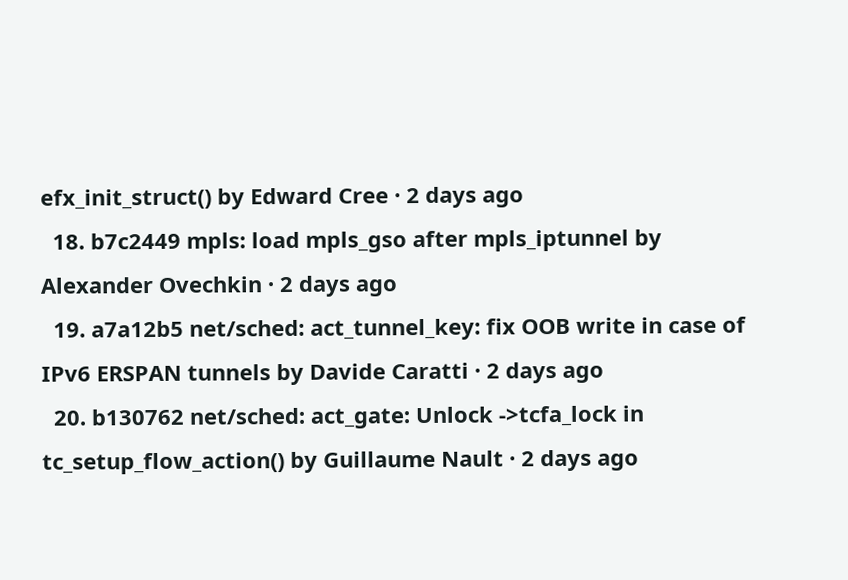efx_init_struct() by Edward Cree · 2 days ago
  18. b7c2449 mpls: load mpls_gso after mpls_iptunnel by Alexander Ovechkin · 2 days ago
  19. a7a12b5 net/sched: act_tunnel_key: fix OOB write in case of IPv6 ERSPAN tunnels by Davide Caratti · 2 days ago
  20. b130762 net/sched: act_gate: Unlock ->tcfa_lock in tc_setup_flow_action() by Guillaume Nault · 2 days ago